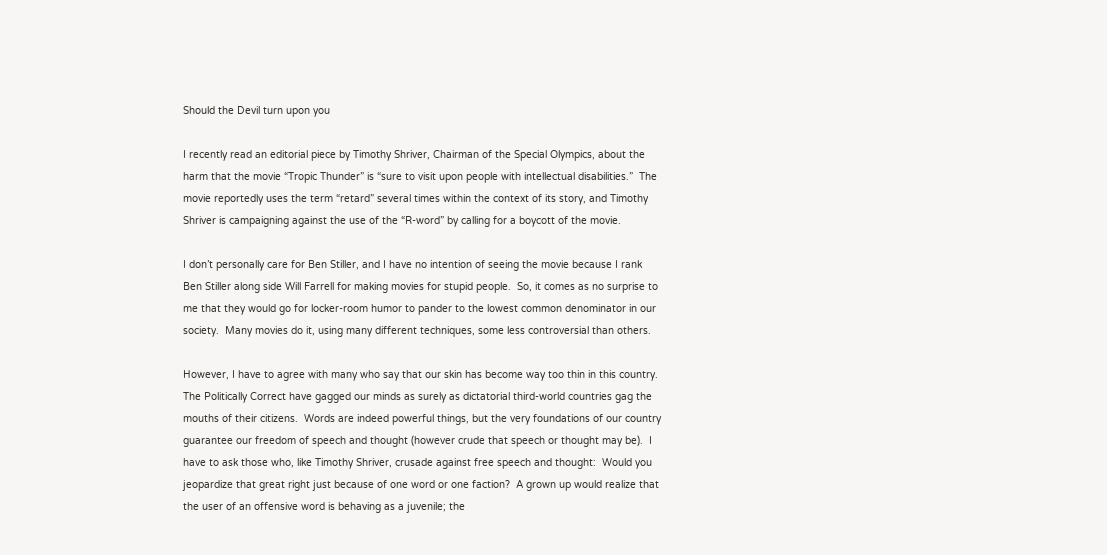Should the Devil turn upon you

I recently read an editorial piece by Timothy Shriver, Chairman of the Special Olympics, about the harm that the movie “Tropic Thunder” is “sure to visit upon people with intellectual disabilities.”  The movie reportedly uses the term “retard” several times within the context of its story, and Timothy Shriver is campaigning against the use of the “R-word” by calling for a boycott of the movie.

I don’t personally care for Ben Stiller, and I have no intention of seeing the movie because I rank Ben Stiller along side Will Farrell for making movies for stupid people.  So, it comes as no surprise to me that they would go for locker-room humor to pander to the lowest common denominator in our society.  Many movies do it, using many different techniques, some less controversial than others.

However, I have to agree with many who say that our skin has become way too thin in this country.  The Politically Correct have gagged our minds as surely as dictatorial third-world countries gag the mouths of their citizens.  Words are indeed powerful things, but the very foundations of our country guarantee our freedom of speech and thought (however crude that speech or thought may be).  I have to ask those who, like Timothy Shriver, crusade against free speech and thought:  Would you jeopardize that great right just because of one word or one faction?  A grown up would realize that the user of an offensive word is behaving as a juvenile; the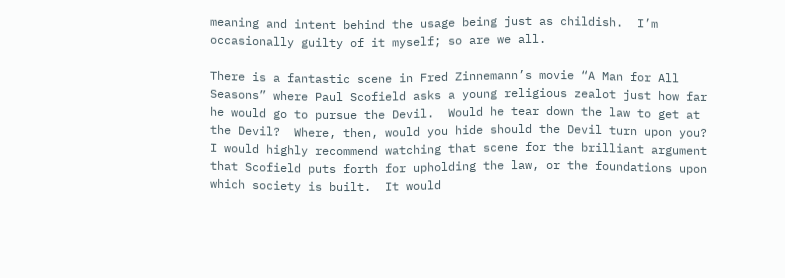meaning and intent behind the usage being just as childish.  I’m occasionally guilty of it myself; so are we all.

There is a fantastic scene in Fred Zinnemann’s movie “A Man for All Seasons” where Paul Scofield asks a young religious zealot just how far he would go to pursue the Devil.  Would he tear down the law to get at the Devil?  Where, then, would you hide should the Devil turn upon you?  I would highly recommend watching that scene for the brilliant argument that Scofield puts forth for upholding the law, or the foundations upon which society is built.  It would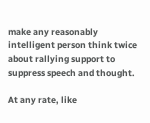make any reasonably intelligent person think twice about rallying support to suppress speech and thought.

At any rate, like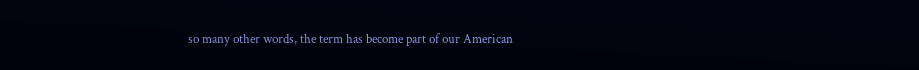so many other words, the term has become part of our American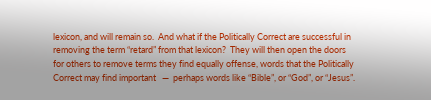lexicon, and will remain so.  And what if the Politically Correct are successful in removing the term “retard” from that lexicon?  They will then open the doors for others to remove terms they find equally offense, words that the Politically Correct may find important   —  perhaps words like “Bible”, or “God”, or “Jesus”.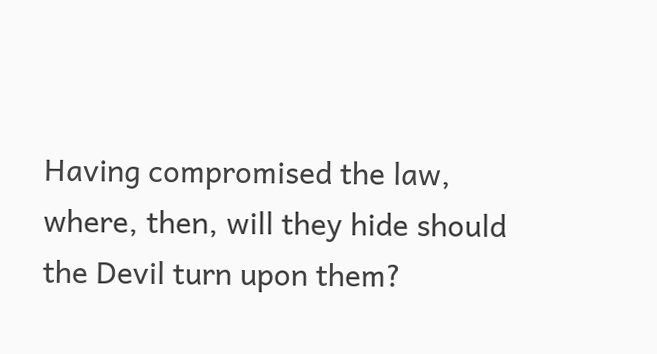Having compromised the law, where, then, will they hide should the Devil turn upon them?